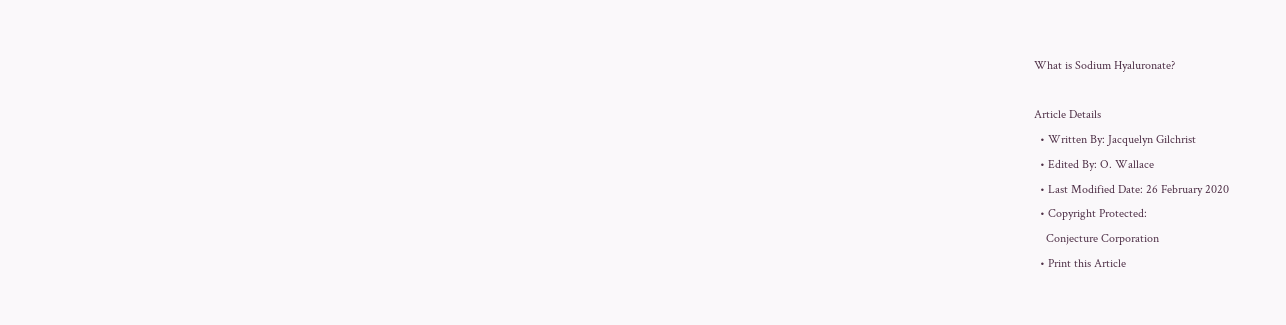What is Sodium Hyaluronate?

Article Details
  • Written By: Jacquelyn Gilchrist
  • Edited By: O. Wallace
  • Last Modified Date: 26 February 2020
  • Copyright Protected:
    Conjecture Corporation
  • Print this Article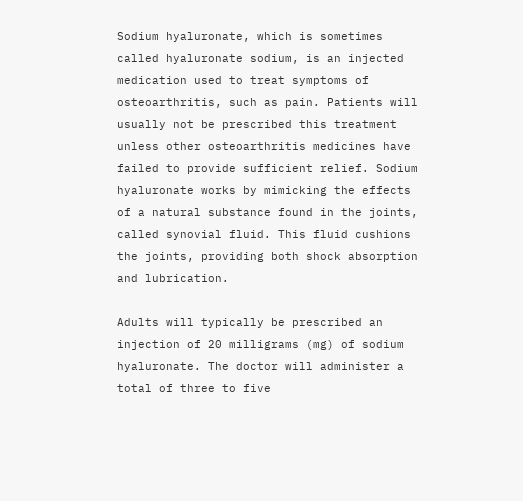Sodium hyaluronate, which is sometimes called hyaluronate sodium, is an injected medication used to treat symptoms of osteoarthritis, such as pain. Patients will usually not be prescribed this treatment unless other osteoarthritis medicines have failed to provide sufficient relief. Sodium hyaluronate works by mimicking the effects of a natural substance found in the joints, called synovial fluid. This fluid cushions the joints, providing both shock absorption and lubrication.

Adults will typically be prescribed an injection of 20 milligrams (mg) of sodium hyaluronate. The doctor will administer a total of three to five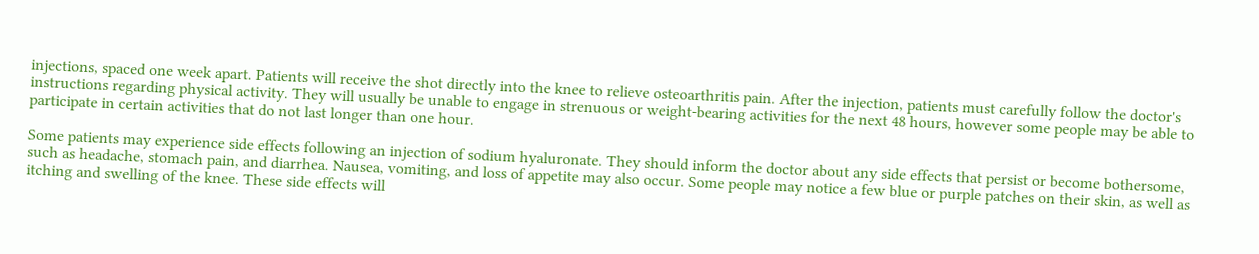injections, spaced one week apart. Patients will receive the shot directly into the knee to relieve osteoarthritis pain. After the injection, patients must carefully follow the doctor's instructions regarding physical activity. They will usually be unable to engage in strenuous or weight-bearing activities for the next 48 hours, however some people may be able to participate in certain activities that do not last longer than one hour.

Some patients may experience side effects following an injection of sodium hyaluronate. They should inform the doctor about any side effects that persist or become bothersome, such as headache, stomach pain, and diarrhea. Nausea, vomiting, and loss of appetite may also occur. Some people may notice a few blue or purple patches on their skin, as well as itching and swelling of the knee. These side effects will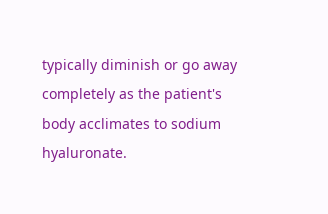typically diminish or go away completely as the patient's body acclimates to sodium hyaluronate.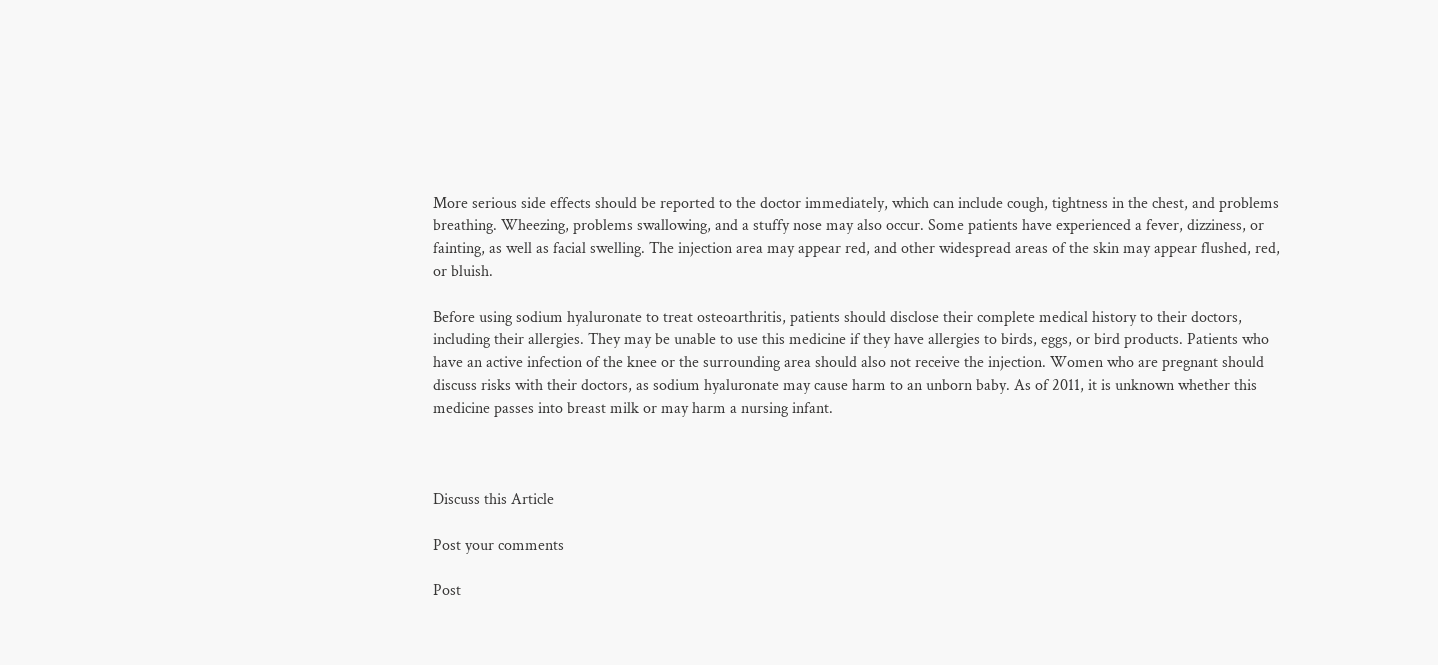More serious side effects should be reported to the doctor immediately, which can include cough, tightness in the chest, and problems breathing. Wheezing, problems swallowing, and a stuffy nose may also occur. Some patients have experienced a fever, dizziness, or fainting, as well as facial swelling. The injection area may appear red, and other widespread areas of the skin may appear flushed, red, or bluish.

Before using sodium hyaluronate to treat osteoarthritis, patients should disclose their complete medical history to their doctors, including their allergies. They may be unable to use this medicine if they have allergies to birds, eggs, or bird products. Patients who have an active infection of the knee or the surrounding area should also not receive the injection. Women who are pregnant should discuss risks with their doctors, as sodium hyaluronate may cause harm to an unborn baby. As of 2011, it is unknown whether this medicine passes into breast milk or may harm a nursing infant.



Discuss this Article

Post your comments

Post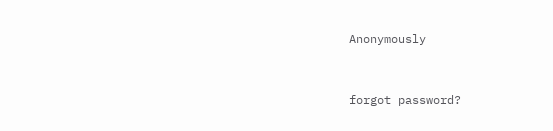Anonymously


forgot password?